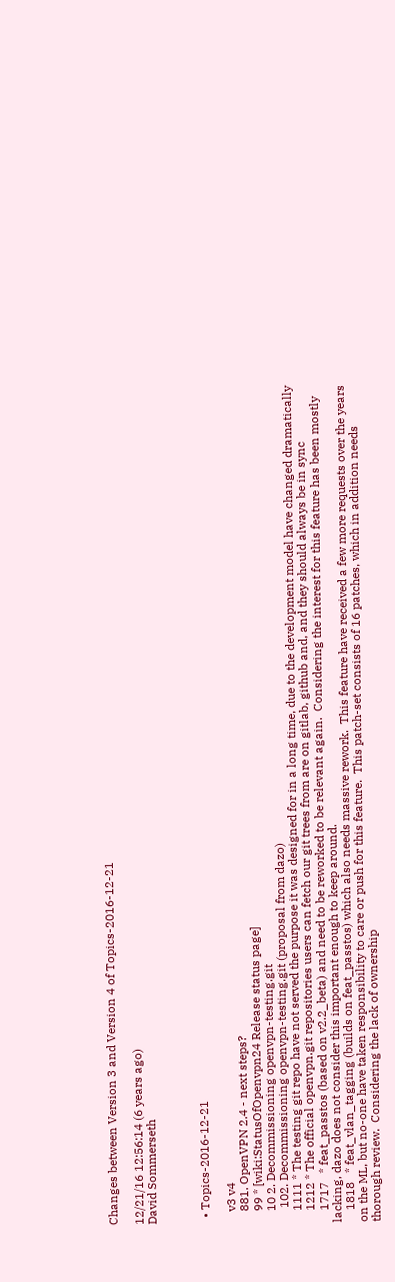Changes between Version 3 and Version 4 of Topics-2016-12-21

12/21/16 12:56:14 (6 years ago)
David Sommerseth



  • Topics-2016-12-21

    v3 v4
    881. OpenVPN 2.4 - next steps?
    99 * [wiki:StatusOfOpenvpn24 Release status page]
    10 2. Decommissioning openvpn-testing.git
     102. Decommissioning openvpn-testing.git (proposal from dazo)
    1111 * The testing git repo have not served the purpose it was designed for in a long time, due to the development model have changed dramatically
    1212 * The official openvpn.git repositories users can fetch our git trees from are on gitlab, github and, and they should always be in sync
    1717   * feat_passtos (based on v2.2_beta) and need to be reworked to be relevant again.  Considering the interest for this feature has been mostly lacking, dazo does not consider this important enough to keep around.
    1818   * feat_vlan_tagging (builds on feat_passtos) which also needs massive rework.  This feature have received a few more requests over the years on the ML, but no-one have taken responsibility to care or push for this feature.  This patch-set consists of 16 patches, which in addition needs thorough review.  Considering the lack of ownership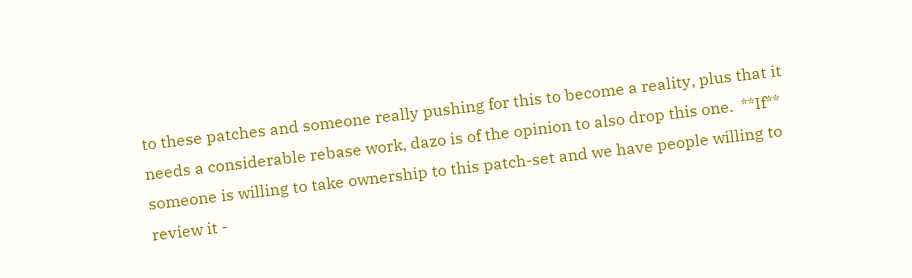to these patches and someone really pushing for this to become a reality, plus that it needs a considerable rebase work, dazo is of the opinion to also drop this one.  **If** someone is willing to take ownership to this patch-set and we have people willing to review it -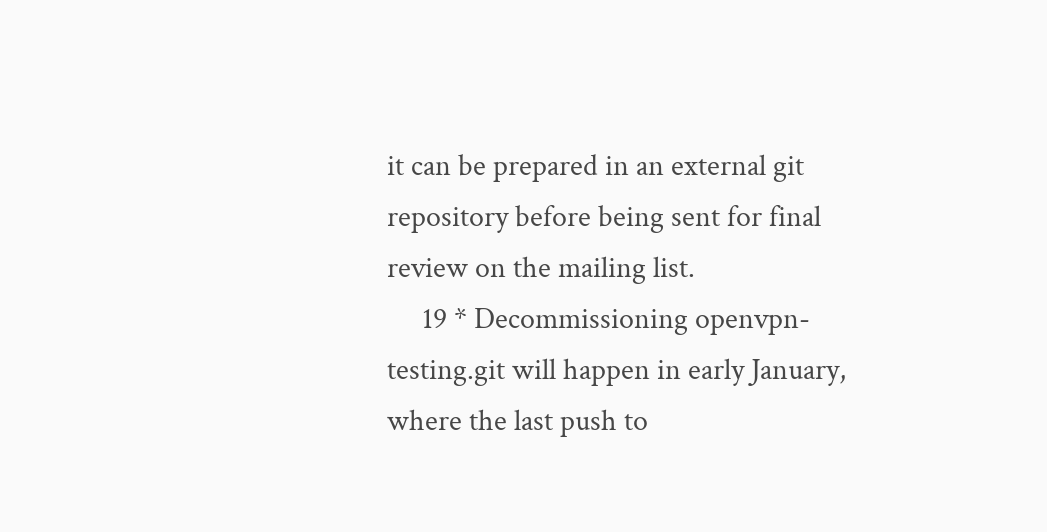it can be prepared in an external git repository before being sent for final review on the mailing list.
     19 * Decommissioning openvpn-testing.git will happen in early January, where the last push to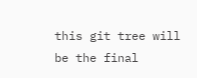this git tree will be the final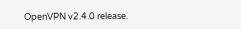OpenVPN v2.4.0 release.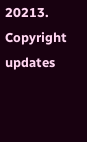20213. Copyright updates